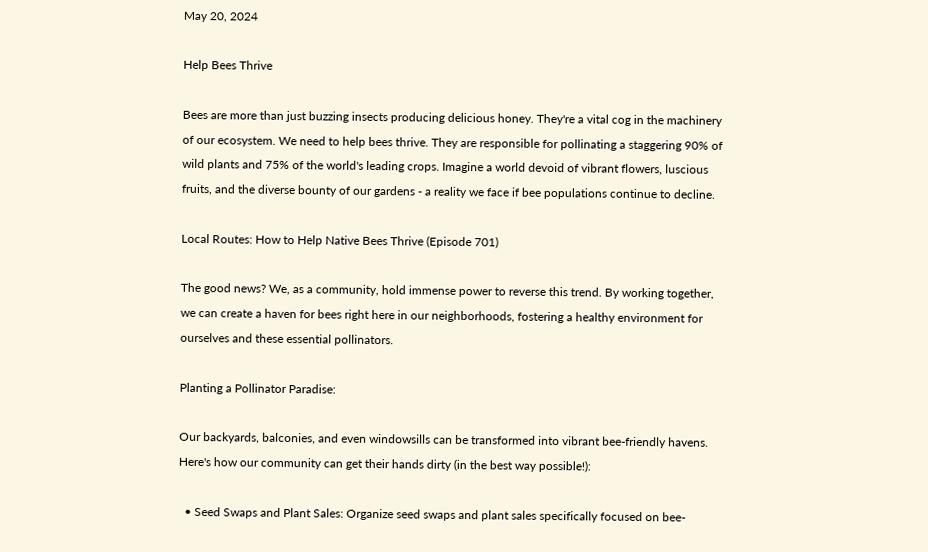May 20, 2024

Help Bees Thrive

Bees are more than just buzzing insects producing delicious honey. They're a vital cog in the machinery of our ecosystem. We need to help bees thrive. They are responsible for pollinating a staggering 90% of wild plants and 75% of the world's leading crops. Imagine a world devoid of vibrant flowers, luscious fruits, and the diverse bounty of our gardens - a reality we face if bee populations continue to decline.

Local Routes: How to Help Native Bees Thrive (Episode 701)

The good news? We, as a community, hold immense power to reverse this trend. By working together, we can create a haven for bees right here in our neighborhoods, fostering a healthy environment for ourselves and these essential pollinators.

Planting a Pollinator Paradise:

Our backyards, balconies, and even windowsills can be transformed into vibrant bee-friendly havens. Here's how our community can get their hands dirty (in the best way possible!):

  • Seed Swaps and Plant Sales: Organize seed swaps and plant sales specifically focused on bee-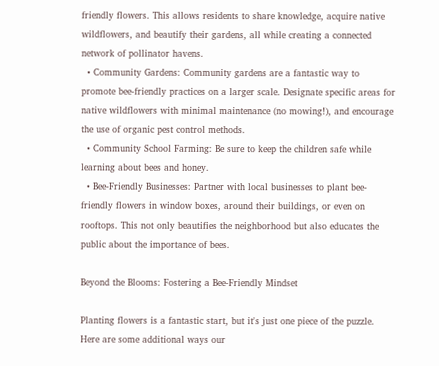friendly flowers. This allows residents to share knowledge, acquire native wildflowers, and beautify their gardens, all while creating a connected network of pollinator havens.
  • Community Gardens: Community gardens are a fantastic way to promote bee-friendly practices on a larger scale. Designate specific areas for native wildflowers with minimal maintenance (no mowing!), and encourage the use of organic pest control methods.
  • Community School Farming: Be sure to keep the children safe while learning about bees and honey.
  • Bee-Friendly Businesses: Partner with local businesses to plant bee-friendly flowers in window boxes, around their buildings, or even on rooftops. This not only beautifies the neighborhood but also educates the public about the importance of bees.

Beyond the Blooms: Fostering a Bee-Friendly Mindset

Planting flowers is a fantastic start, but it's just one piece of the puzzle. Here are some additional ways our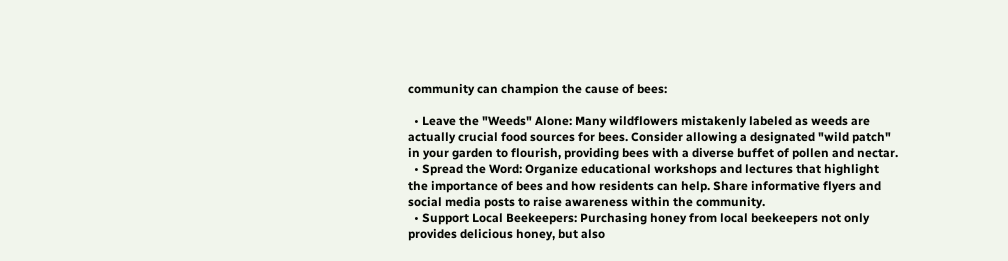community can champion the cause of bees:

  • Leave the "Weeds" Alone: Many wildflowers mistakenly labeled as weeds are actually crucial food sources for bees. Consider allowing a designated "wild patch" in your garden to flourish, providing bees with a diverse buffet of pollen and nectar.
  • Spread the Word: Organize educational workshops and lectures that highlight the importance of bees and how residents can help. Share informative flyers and social media posts to raise awareness within the community.
  • Support Local Beekeepers: Purchasing honey from local beekeepers not only provides delicious honey, but also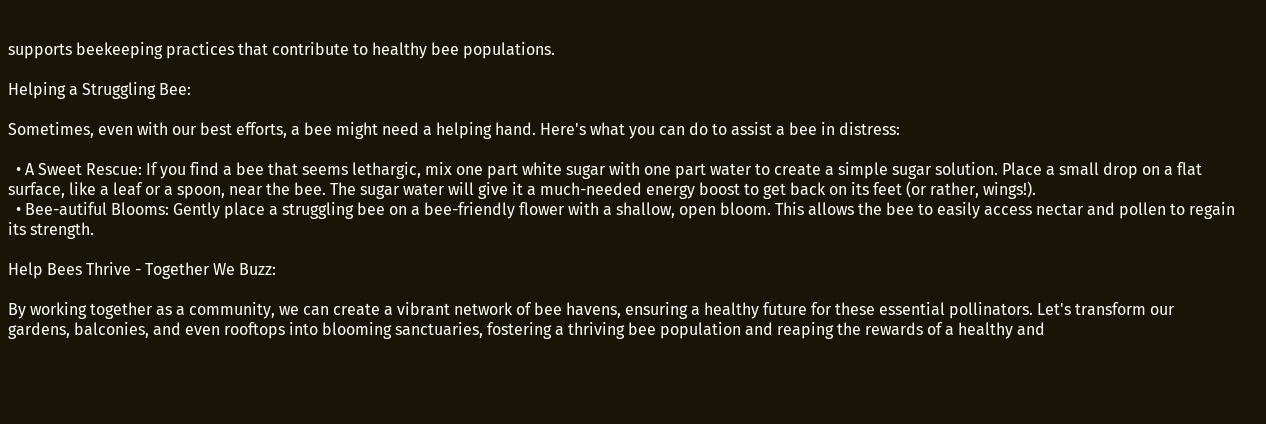supports beekeeping practices that contribute to healthy bee populations.

Helping a Struggling Bee:

Sometimes, even with our best efforts, a bee might need a helping hand. Here's what you can do to assist a bee in distress:

  • A Sweet Rescue: If you find a bee that seems lethargic, mix one part white sugar with one part water to create a simple sugar solution. Place a small drop on a flat surface, like a leaf or a spoon, near the bee. The sugar water will give it a much-needed energy boost to get back on its feet (or rather, wings!).
  • Bee-autiful Blooms: Gently place a struggling bee on a bee-friendly flower with a shallow, open bloom. This allows the bee to easily access nectar and pollen to regain its strength.

Help Bees Thrive - Together We Buzz:

By working together as a community, we can create a vibrant network of bee havens, ensuring a healthy future for these essential pollinators. Let's transform our gardens, balconies, and even rooftops into blooming sanctuaries, fostering a thriving bee population and reaping the rewards of a healthy and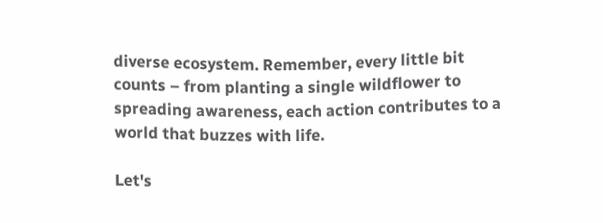diverse ecosystem. Remember, every little bit counts – from planting a single wildflower to spreading awareness, each action contributes to a world that buzzes with life.

Let's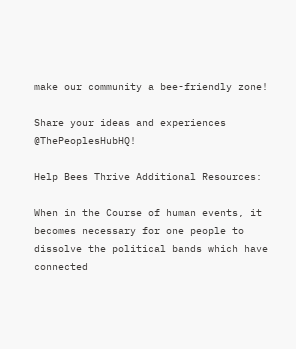make our community a bee-friendly zone!

Share your ideas and experiences @ThePeoplesHubHQ!

Help Bees Thrive Additional Resources:

When in the Course of human events, it becomes necessary for one people to dissolve the political bands which have connected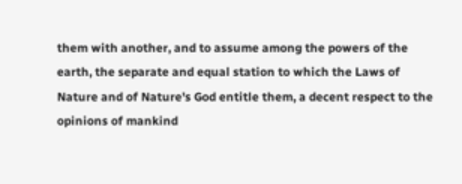them with another, and to assume among the powers of the earth, the separate and equal station to which the Laws of Nature and of Nature's God entitle them, a decent respect to the opinions of mankind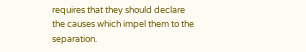requires that they should declare the causes which impel them to the separation.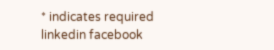* indicates required
linkedin facebook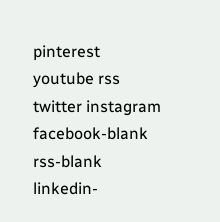pinterest youtube rss twitter instagram facebook-blank rss-blank linkedin-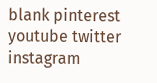blank pinterest youtube twitter instagram